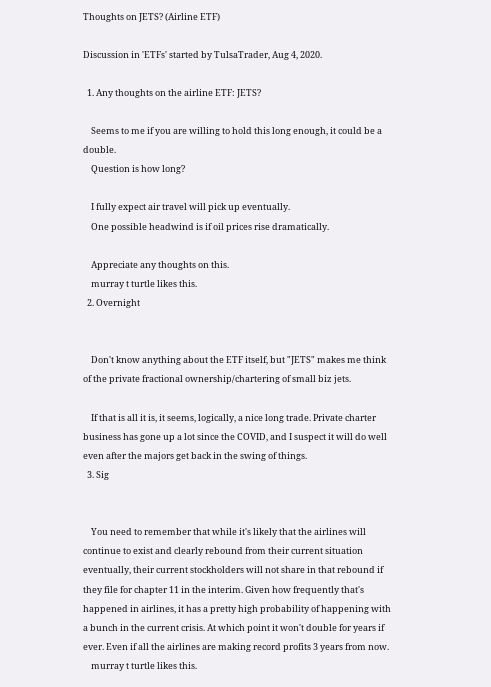Thoughts on JETS? (Airline ETF)

Discussion in 'ETFs' started by TulsaTrader, Aug 4, 2020.

  1. Any thoughts on the airline ETF: JETS?

    Seems to me if you are willing to hold this long enough, it could be a double.
    Question is how long?

    I fully expect air travel will pick up eventually.
    One possible headwind is if oil prices rise dramatically.

    Appreciate any thoughts on this.
    murray t turtle likes this.
  2. Overnight


    Don't know anything about the ETF itself, but "JETS" makes me think of the private fractional ownership/chartering of small biz jets.

    If that is all it is, it seems, logically, a nice long trade. Private charter business has gone up a lot since the COVID, and I suspect it will do well even after the majors get back in the swing of things.
  3. Sig


    You need to remember that while it's likely that the airlines will continue to exist and clearly rebound from their current situation eventually, their current stockholders will not share in that rebound if they file for chapter 11 in the interim. Given how frequently that's happened in airlines, it has a pretty high probability of happening with a bunch in the current crisis. At which point it won't double for years if ever. Even if all the airlines are making record profits 3 years from now.
    murray t turtle likes this.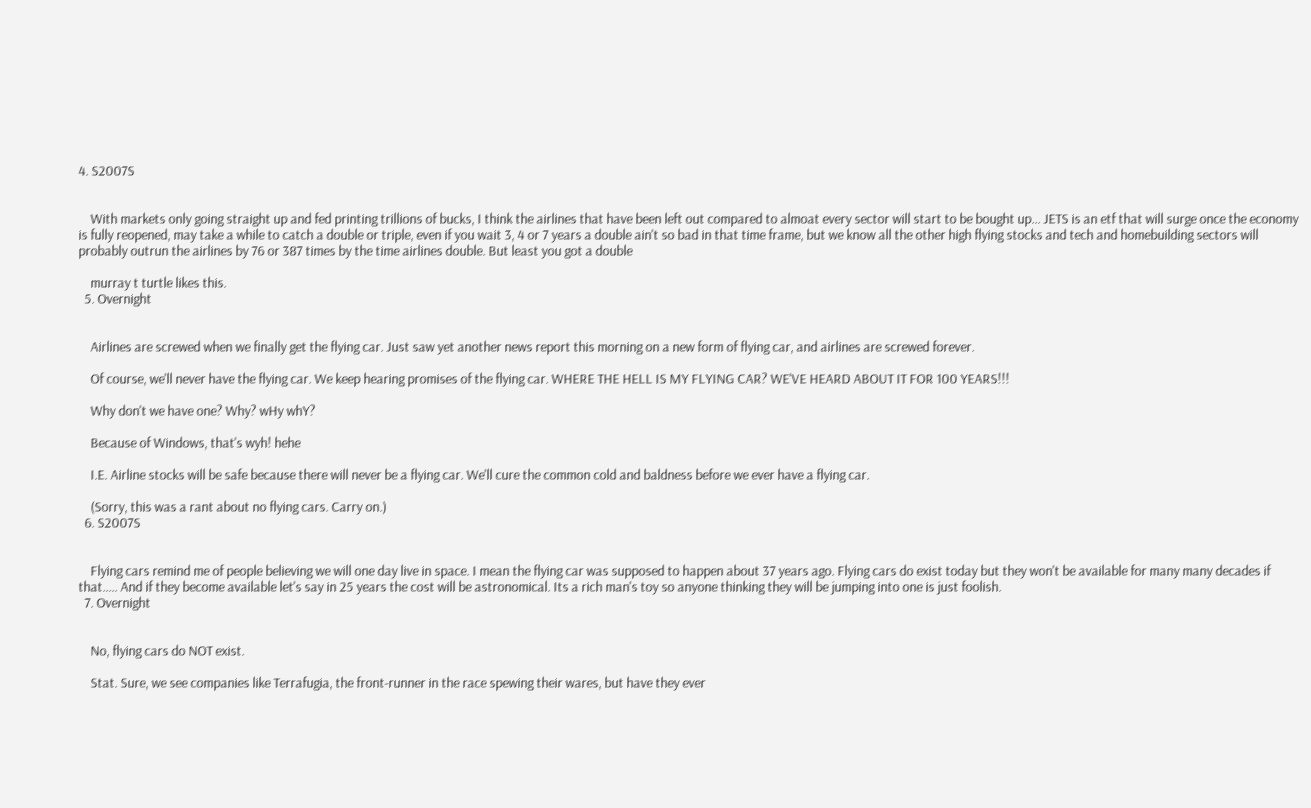4. S2007S


    With markets only going straight up and fed printing trillions of bucks, I think the airlines that have been left out compared to almoat every sector will start to be bought up... JETS is an etf that will surge once the economy is fully reopened, may take a while to catch a double or triple, even if you wait 3, 4 or 7 years a double ain't so bad in that time frame, but we know all the other high flying stocks and tech and homebuilding sectors will probably outrun the airlines by 76 or 387 times by the time airlines double. But least you got a double

    murray t turtle likes this.
  5. Overnight


    Airlines are screwed when we finally get the flying car. Just saw yet another news report this morning on a new form of flying car, and airlines are screwed forever.

    Of course, we'll never have the flying car. We keep hearing promises of the flying car. WHERE THE HELL IS MY FLYING CAR? WE'VE HEARD ABOUT IT FOR 100 YEARS!!!

    Why don't we have one? Why? wHy whY?

    Because of Windows, that's wyh! hehe

    I.E. Airline stocks will be safe because there will never be a flying car. We'll cure the common cold and baldness before we ever have a flying car.

    (Sorry, this was a rant about no flying cars. Carry on.)
  6. S2007S


    Flying cars remind me of people believing we will one day live in space. I mean the flying car was supposed to happen about 37 years ago. Flying cars do exist today but they won't be available for many many decades if that..... And if they become available let's say in 25 years the cost will be astronomical. Its a rich man's toy so anyone thinking they will be jumping into one is just foolish.
  7. Overnight


    No, flying cars do NOT exist.

    Stat. Sure, we see companies like Terrafugia, the front-runner in the race spewing their wares, but have they ever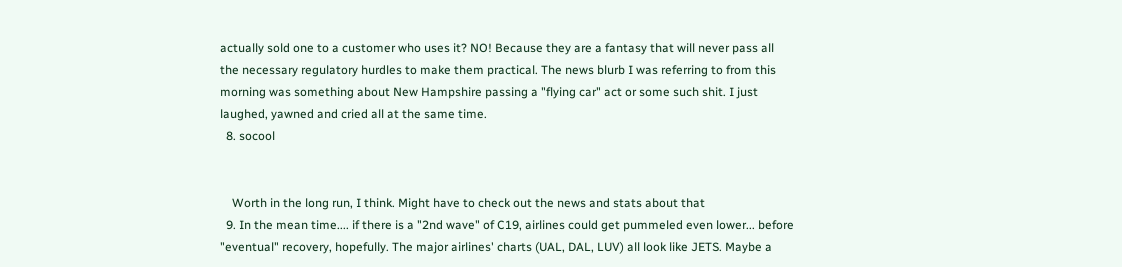actually sold one to a customer who uses it? NO! Because they are a fantasy that will never pass all the necessary regulatory hurdles to make them practical. The news blurb I was referring to from this morning was something about New Hampshire passing a "flying car" act or some such shit. I just laughed, yawned and cried all at the same time.
  8. socool


    Worth in the long run, I think. Might have to check out the news and stats about that
  9. In the mean time.... if there is a "2nd wave" of C19, airlines could get pummeled even lower... before "eventual" recovery, hopefully. The major airlines' charts (UAL, DAL, LUV) all look like JETS. Maybe a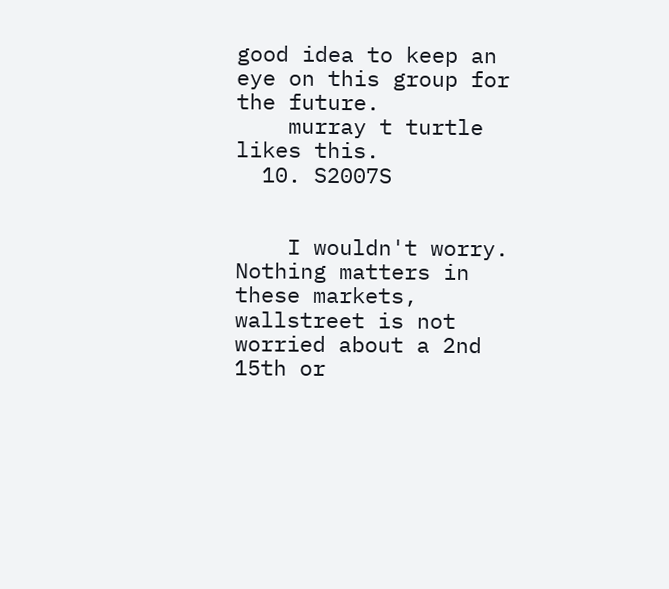good idea to keep an eye on this group for the future.
    murray t turtle likes this.
  10. S2007S


    I wouldn't worry. Nothing matters in these markets, wallstreet is not worried about a 2nd 15th or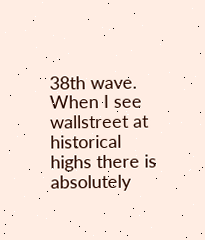38th wave. When I see wallstreet at historical highs there is absolutely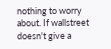nothing to worry about. If wallstreet doesn't give a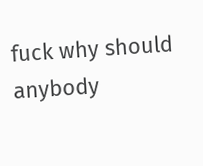fuck why should anybody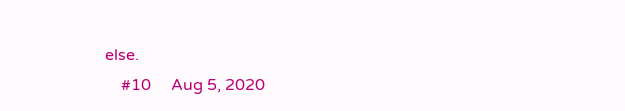else.
    #10     Aug 5, 2020